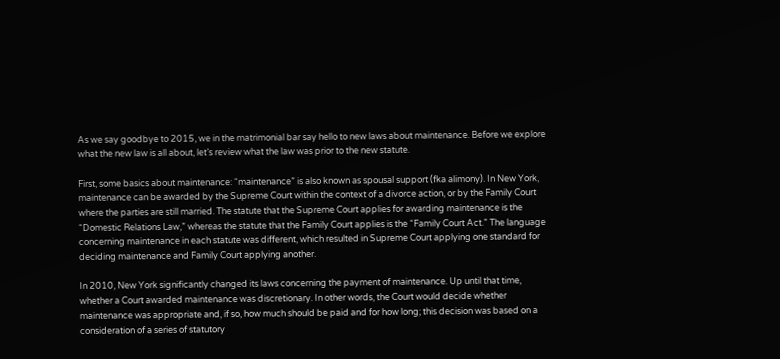As we say goodbye to 2015, we in the matrimonial bar say hello to new laws about maintenance. Before we explore what the new law is all about, let’s review what the law was prior to the new statute.

First, some basics about maintenance: “maintenance” is also known as spousal support (fka alimony). In New York, maintenance can be awarded by the Supreme Court within the context of a divorce action, or by the Family Court where the parties are still married. The statute that the Supreme Court applies for awarding maintenance is the “Domestic Relations Law,” whereas the statute that the Family Court applies is the “Family Court Act.” The language concerning maintenance in each statute was different, which resulted in Supreme Court applying one standard for deciding maintenance and Family Court applying another.

In 2010, New York significantly changed its laws concerning the payment of maintenance. Up until that time, whether a Court awarded maintenance was discretionary. In other words, the Court would decide whether maintenance was appropriate and, if so, how much should be paid and for how long; this decision was based on a consideration of a series of statutory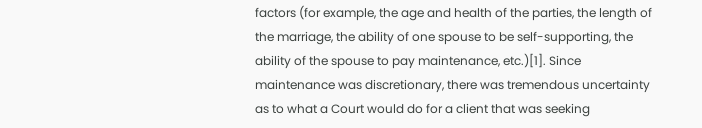factors (for example, the age and health of the parties, the length of the marriage, the ability of one spouse to be self-supporting, the ability of the spouse to pay maintenance, etc.)[1]. Since maintenance was discretionary, there was tremendous uncertainty as to what a Court would do for a client that was seeking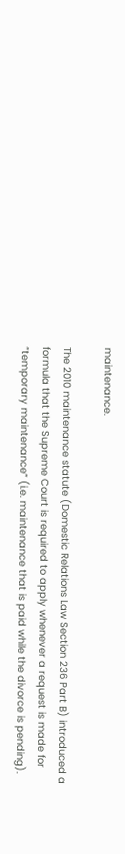maintenance.

The 2010 maintenance statute (Domestic Relations Law Section 236 Part B) introduced a formula that the Supreme Court is required to apply whenever a request is made for “temporary maintenance” (i.e. maintenance that is paid while the divorce is pending).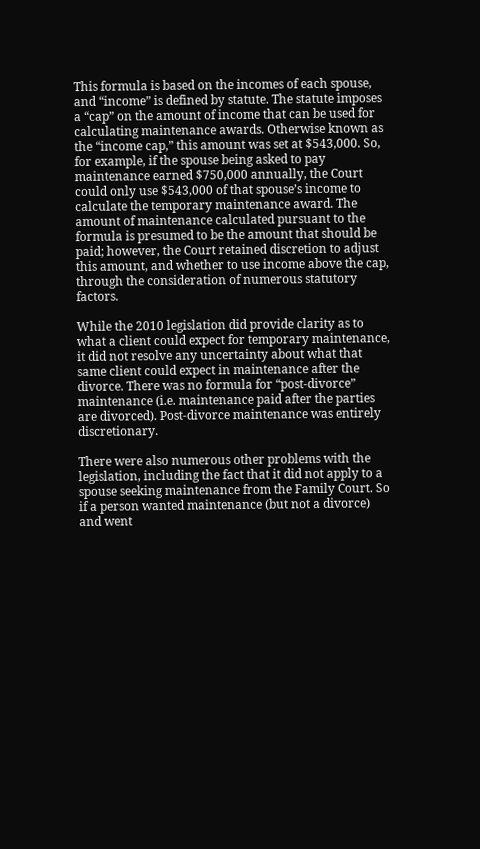This formula is based on the incomes of each spouse, and “income” is defined by statute. The statute imposes a “cap” on the amount of income that can be used for calculating maintenance awards. Otherwise known as the “income cap,” this amount was set at $543,000. So, for example, if the spouse being asked to pay maintenance earned $750,000 annually, the Court could only use $543,000 of that spouse’s income to calculate the temporary maintenance award. The amount of maintenance calculated pursuant to the formula is presumed to be the amount that should be paid; however, the Court retained discretion to adjust this amount, and whether to use income above the cap, through the consideration of numerous statutory factors.

While the 2010 legislation did provide clarity as to what a client could expect for temporary maintenance, it did not resolve any uncertainty about what that same client could expect in maintenance after the divorce. There was no formula for “post-divorce” maintenance (i.e. maintenance paid after the parties are divorced). Post-divorce maintenance was entirely discretionary.

There were also numerous other problems with the legislation, including the fact that it did not apply to a spouse seeking maintenance from the Family Court. So if a person wanted maintenance (but not a divorce) and went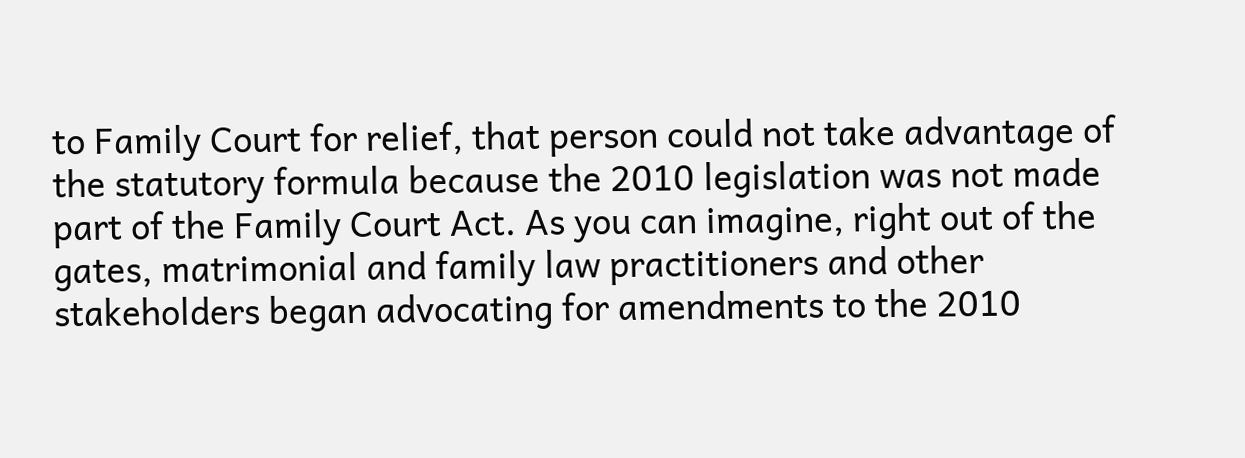to Family Court for relief, that person could not take advantage of the statutory formula because the 2010 legislation was not made part of the Family Court Act. As you can imagine, right out of the gates, matrimonial and family law practitioners and other stakeholders began advocating for amendments to the 2010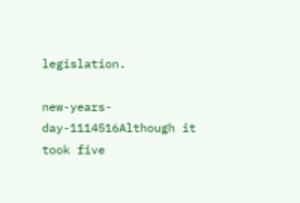legislation.

new-years-day-1114516Although it took five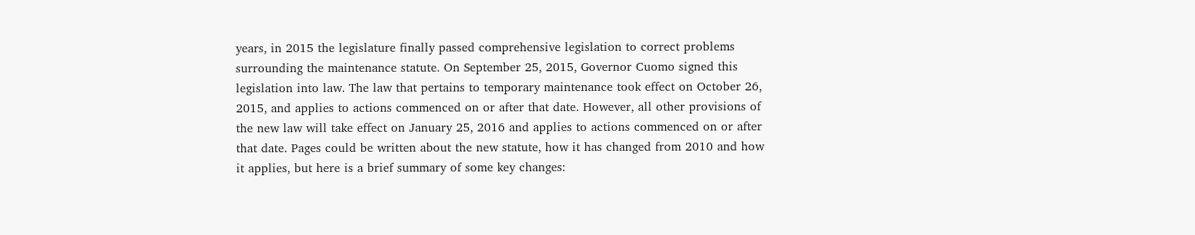years, in 2015 the legislature finally passed comprehensive legislation to correct problems surrounding the maintenance statute. On September 25, 2015, Governor Cuomo signed this legislation into law. The law that pertains to temporary maintenance took effect on October 26, 2015, and applies to actions commenced on or after that date. However, all other provisions of the new law will take effect on January 25, 2016 and applies to actions commenced on or after that date. Pages could be written about the new statute, how it has changed from 2010 and how it applies, but here is a brief summary of some key changes: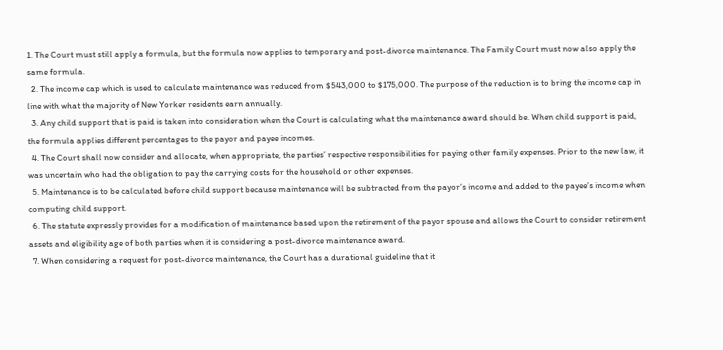1. The Court must still apply a formula, but the formula now applies to temporary and post-divorce maintenance. The Family Court must now also apply the same formula.
  2. The income cap which is used to calculate maintenance was reduced from $543,000 to $175,000. The purpose of the reduction is to bring the income cap in line with what the majority of New Yorker residents earn annually.
  3. Any child support that is paid is taken into consideration when the Court is calculating what the maintenance award should be. When child support is paid, the formula applies different percentages to the payor and payee incomes.
  4. The Court shall now consider and allocate, when appropriate, the parties’ respective responsibilities for paying other family expenses. Prior to the new law, it was uncertain who had the obligation to pay the carrying costs for the household or other expenses.
  5. Maintenance is to be calculated before child support because maintenance will be subtracted from the payor’s income and added to the payee’s income when computing child support.
  6. The statute expressly provides for a modification of maintenance based upon the retirement of the payor spouse and allows the Court to consider retirement assets and eligibility age of both parties when it is considering a post-divorce maintenance award.
  7. When considering a request for post-divorce maintenance, the Court has a durational guideline that it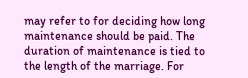may refer to for deciding how long maintenance should be paid. The duration of maintenance is tied to the length of the marriage. For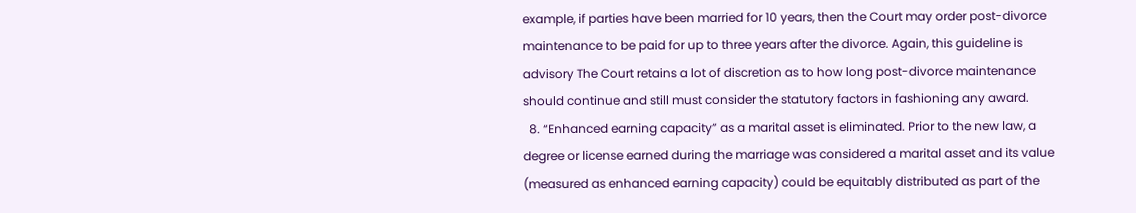example, if parties have been married for 10 years, then the Court may order post-divorce maintenance to be paid for up to three years after the divorce. Again, this guideline is advisory The Court retains a lot of discretion as to how long post-divorce maintenance should continue and still must consider the statutory factors in fashioning any award.
  8. “Enhanced earning capacity” as a marital asset is eliminated. Prior to the new law, a degree or license earned during the marriage was considered a marital asset and its value (measured as enhanced earning capacity) could be equitably distributed as part of the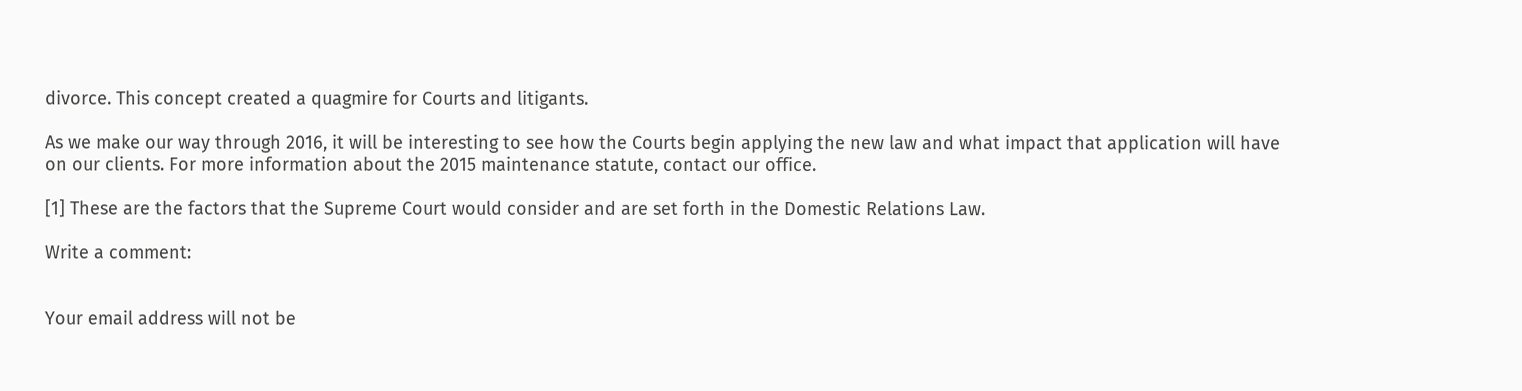divorce. This concept created a quagmire for Courts and litigants.

As we make our way through 2016, it will be interesting to see how the Courts begin applying the new law and what impact that application will have on our clients. For more information about the 2015 maintenance statute, contact our office.

[1] These are the factors that the Supreme Court would consider and are set forth in the Domestic Relations Law.

Write a comment:


Your email address will not be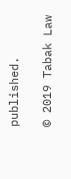published.

© 2019 Tabak Law